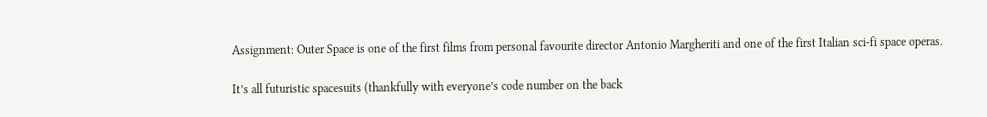Assignment: Outer Space is one of the first films from personal favourite director Antonio Margheriti and one of the first Italian sci-fi space operas.

It’s all futuristic spacesuits (thankfully with everyone’s code number on the back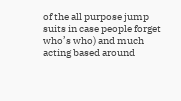of the all purpose jump suits in case people forget who’s who) and much acting based around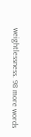weightlessness. 98 more words